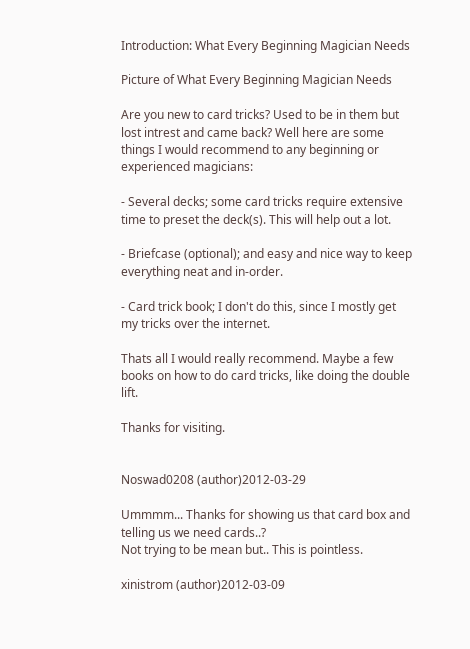Introduction: What Every Beginning Magician Needs

Picture of What Every Beginning Magician Needs

Are you new to card tricks? Used to be in them but lost intrest and came back? Well here are some things I would recommend to any beginning or experienced magicians:

- Several decks; some card tricks require extensive time to preset the deck(s). This will help out a lot.

- Briefcase (optional); and easy and nice way to keep everything neat and in-order.

- Card trick book; I don't do this, since I mostly get my tricks over the internet.

Thats all I would really recommend. Maybe a few books on how to do card tricks, like doing the double lift.

Thanks for visiting.


Noswad0208 (author)2012-03-29

Ummmm... Thanks for showing us that card box and telling us we need cards..?
Not trying to be mean but.. This is pointless.

xinistrom (author)2012-03-09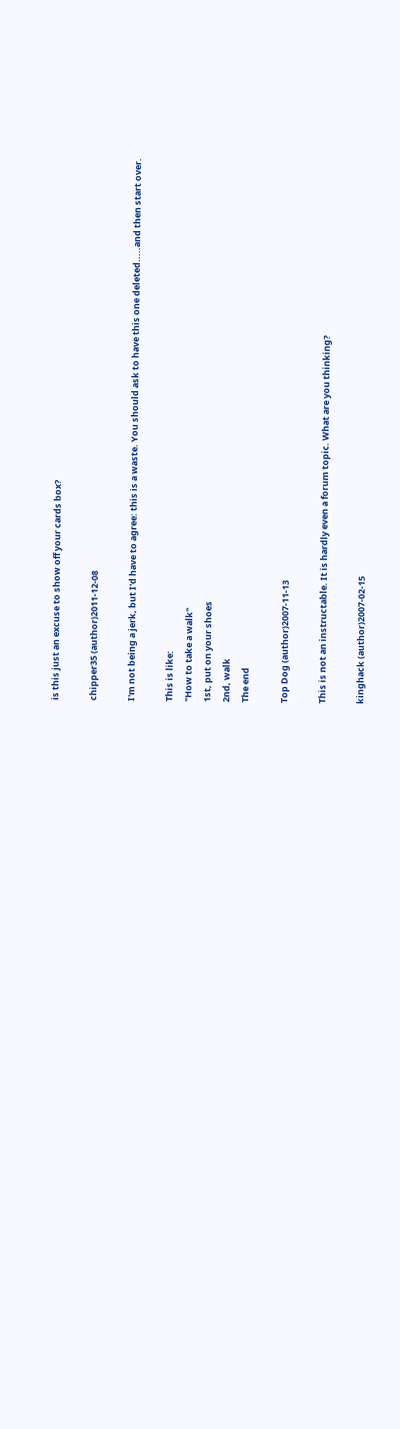is this just an excuse to show off your cards box?

chipper35 (author)2011-12-08

I'm not being a jerk, but I'd have to agree: this is a waste. You should ask to have this one deleted.....and then start over.

This is like:
"How to take a walk"
1st, put on your shoes
2nd, walk
The end

Top Dog (author)2007-11-13

This is not an instructable. It is hardly even a forum topic. What are you thinking?

kinghack (author)2007-02-15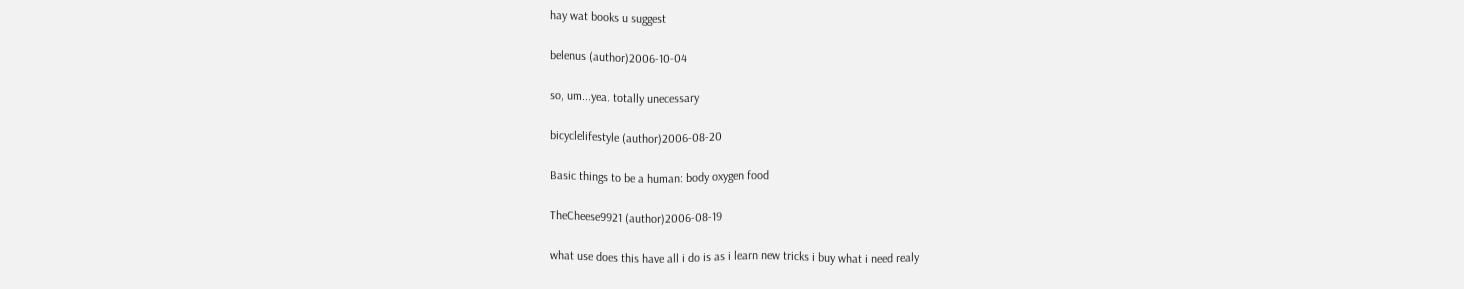hay wat books u suggest

belenus (author)2006-10-04

so, um...yea. totally unecessary

bicyclelifestyle (author)2006-08-20

Basic things to be a human: body oxygen food

TheCheese9921 (author)2006-08-19

what use does this have all i do is as i learn new tricks i buy what i need realy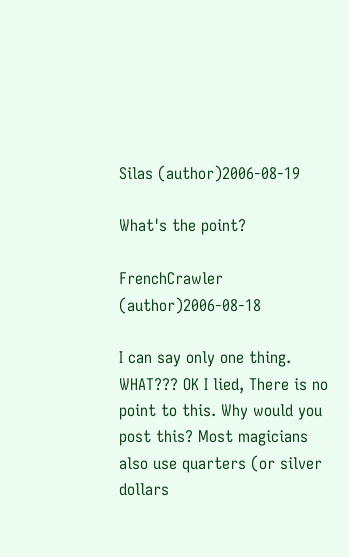Silas (author)2006-08-19

What's the point?

FrenchCrawler (author)2006-08-18

I can say only one thing. WHAT??? OK I lied, There is no point to this. Why would you post this? Most magicians also use quarters (or silver dollars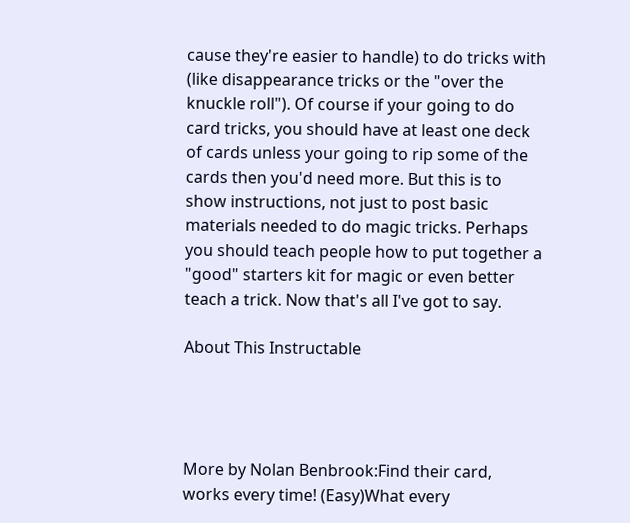cause they're easier to handle) to do tricks with (like disappearance tricks or the "over the knuckle roll"). Of course if your going to do card tricks, you should have at least one deck of cards unless your going to rip some of the cards then you'd need more. But this is to show instructions, not just to post basic materials needed to do magic tricks. Perhaps you should teach people how to put together a "good" starters kit for magic or even better teach a trick. Now that's all I've got to say.

About This Instructable




More by Nolan Benbrook:Find their card, works every time! (Easy)What every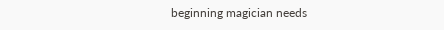beginning magician needs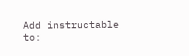Add instructable to: